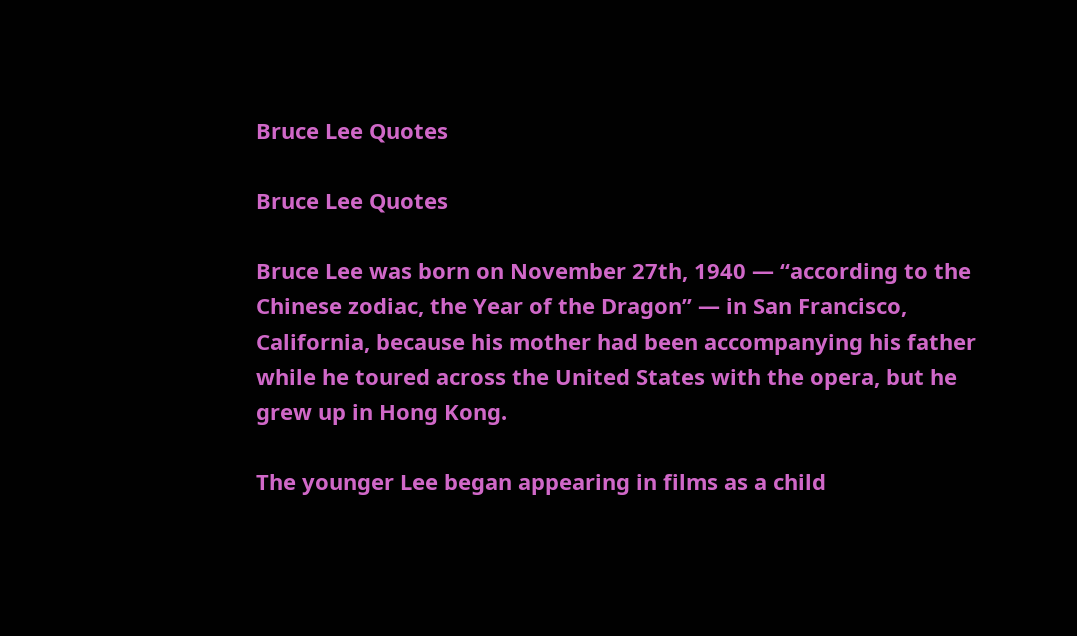Bruce Lee Quotes

Bruce Lee Quotes

Bruce Lee was born on November 27th, 1940 — “according to the Chinese zodiac, the Year of the Dragon” — in San Francisco, California, because his mother had been accompanying his father while he toured across the United States with the opera, but he grew up in Hong Kong.

The younger Lee began appearing in films as a child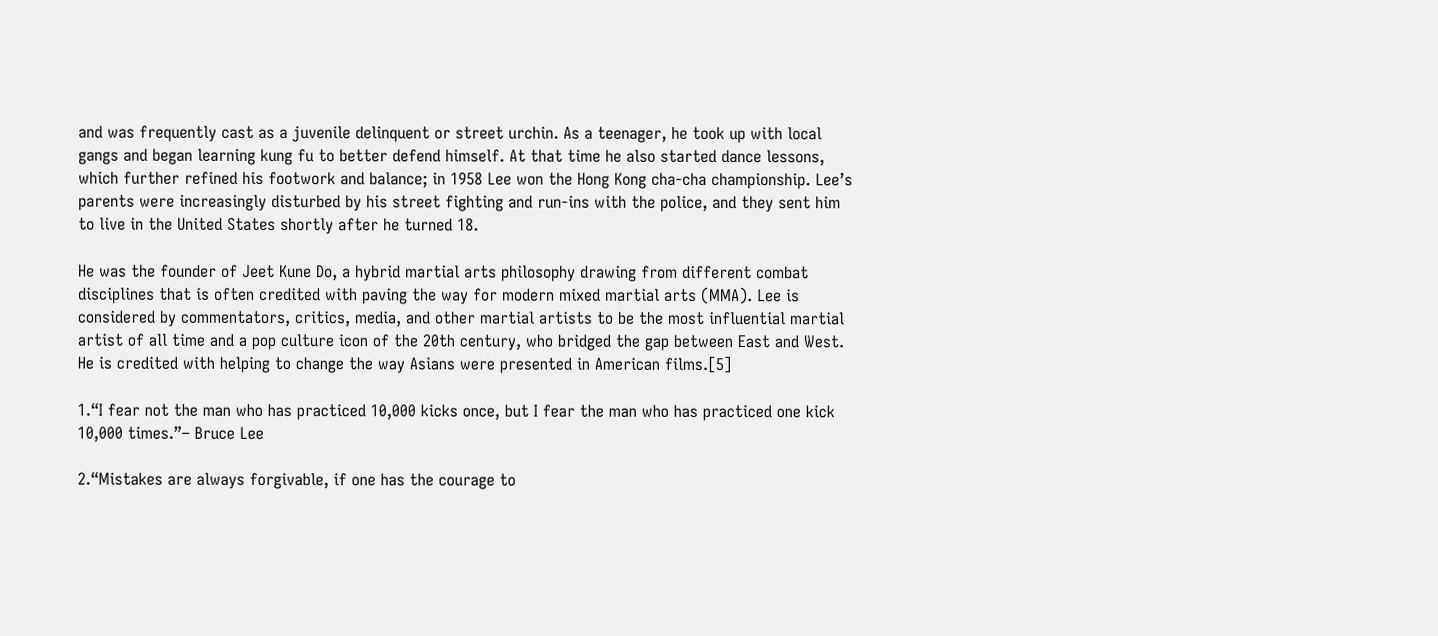and was frequently cast as a juvenile delinquent or street urchin. As a teenager, he took up with local gangs and began learning kung fu to better defend himself. At that time he also started dance lessons, which further refined his footwork and balance; in 1958 Lee won the Hong Kong cha-cha championship. Lee’s parents were increasingly disturbed by his street fighting and run-ins with the police, and they sent him to live in the United States shortly after he turned 18.

He was the founder of Jeet Kune Do, a hybrid martial arts philosophy drawing from different combat disciplines that is often credited with paving the way for modern mixed martial arts (MMA). Lee is considered by commentators, critics, media, and other martial artists to be the most influential martial artist of all time and a pop culture icon of the 20th century, who bridged the gap between East and West. He is credited with helping to change the way Asians were presented in American films.[5]

1.“I fear not the man who has practiced 10,000 kicks once, but I fear the man who has practiced one kick 10,000 times.”– Bruce Lee

2.“Mistakes are always forgivable, if one has the courage to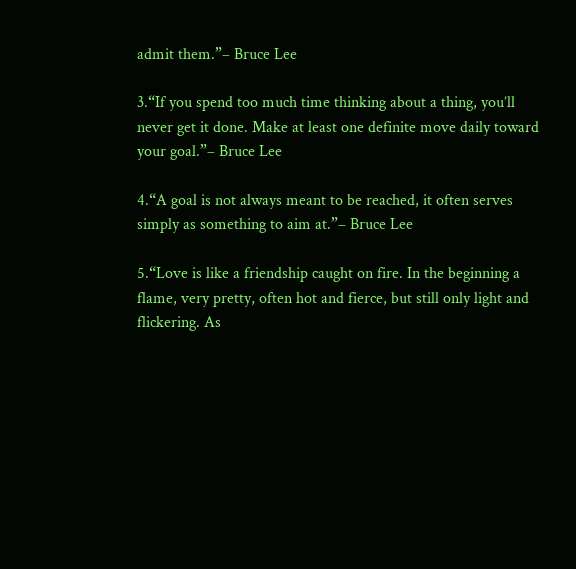admit them.”– Bruce Lee

3.“If you spend too much time thinking about a thing, you’ll never get it done. Make at least one definite move daily toward your goal.”– Bruce Lee

4.“A goal is not always meant to be reached, it often serves simply as something to aim at.”– Bruce Lee

5.“Love is like a friendship caught on fire. In the beginning a flame, very pretty, often hot and fierce, but still only light and flickering. As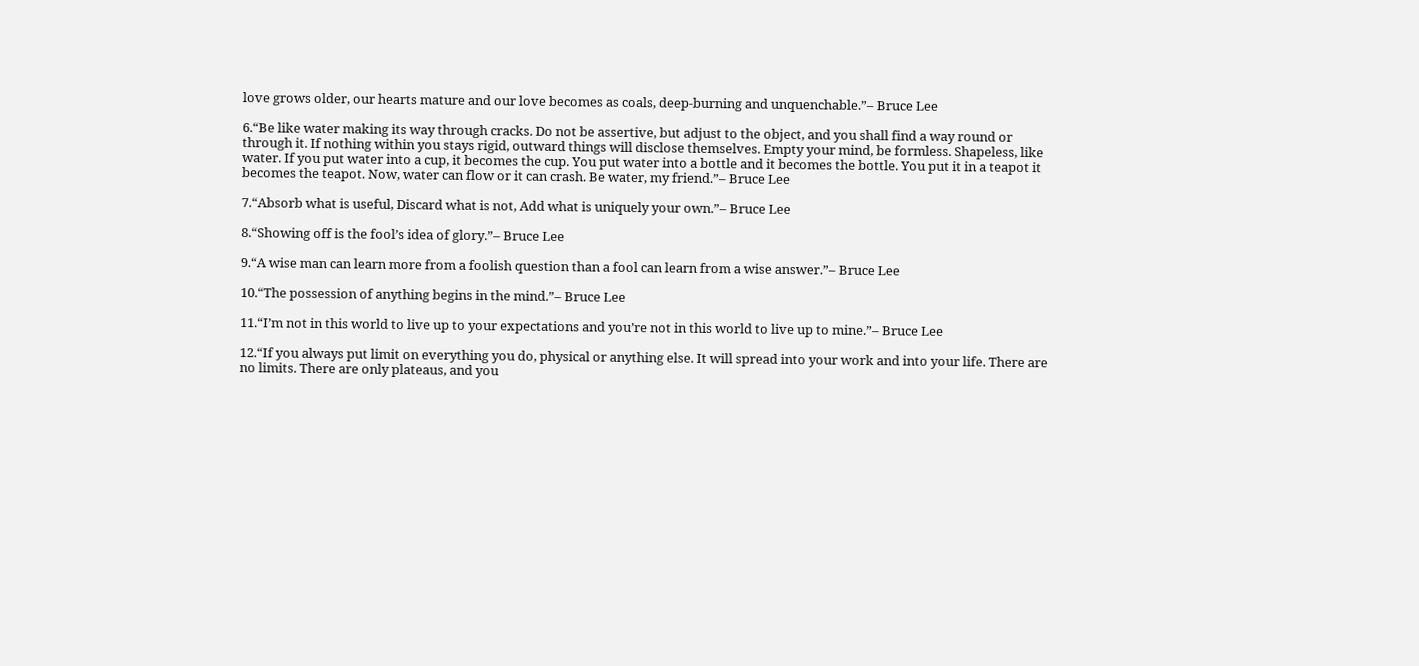love grows older, our hearts mature and our love becomes as coals, deep-burning and unquenchable.”– Bruce Lee

6.“Be like water making its way through cracks. Do not be assertive, but adjust to the object, and you shall find a way round or through it. If nothing within you stays rigid, outward things will disclose themselves. Empty your mind, be formless. Shapeless, like water. If you put water into a cup, it becomes the cup. You put water into a bottle and it becomes the bottle. You put it in a teapot it becomes the teapot. Now, water can flow or it can crash. Be water, my friend.”– Bruce Lee

7.“Absorb what is useful, Discard what is not, Add what is uniquely your own.”– Bruce Lee

8.“Showing off is the fool’s idea of glory.”– Bruce Lee

9.“A wise man can learn more from a foolish question than a fool can learn from a wise answer.”– Bruce Lee

10.“The possession of anything begins in the mind.”– Bruce Lee

11.“I’m not in this world to live up to your expectations and you’re not in this world to live up to mine.”– Bruce Lee

12.“If you always put limit on everything you do, physical or anything else. It will spread into your work and into your life. There are no limits. There are only plateaus, and you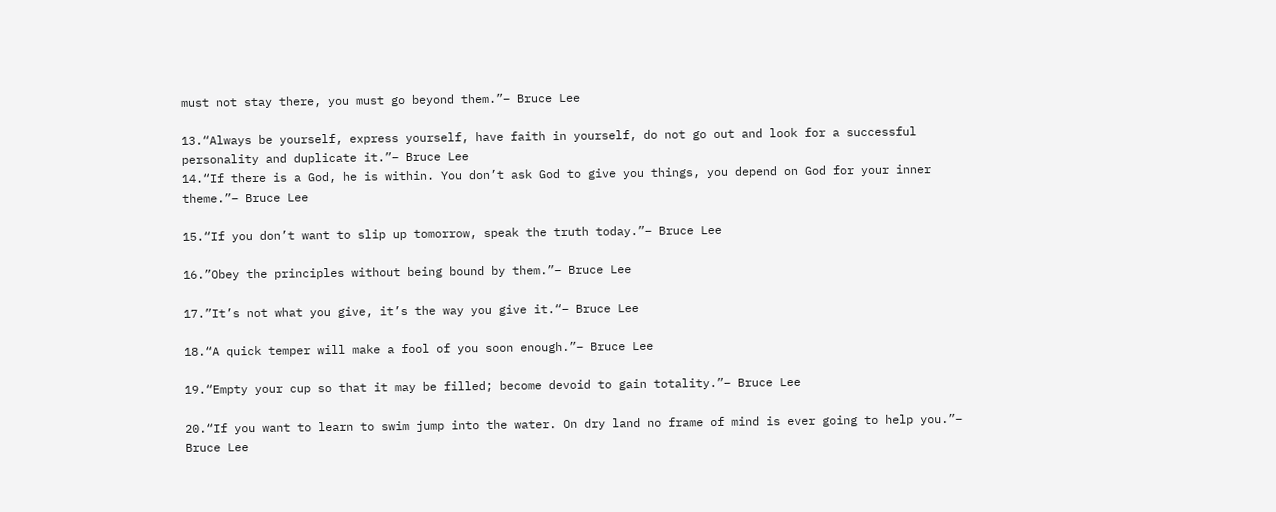must not stay there, you must go beyond them.”– Bruce Lee

13.“Always be yourself, express yourself, have faith in yourself, do not go out and look for a successful personality and duplicate it.”– Bruce Lee
14.“If there is a God, he is within. You don’t ask God to give you things, you depend on God for your inner theme.”– Bruce Lee

15.“If you don’t want to slip up tomorrow, speak the truth today.”– Bruce Lee

16.”Obey the principles without being bound by them.”– Bruce Lee

17.”It’s not what you give, it’s the way you give it.“– Bruce Lee

18.“A quick temper will make a fool of you soon enough.”– Bruce Lee

19.“Empty your cup so that it may be filled; become devoid to gain totality.”– Bruce Lee

20.“If you want to learn to swim jump into the water. On dry land no frame of mind is ever going to help you.”– Bruce Lee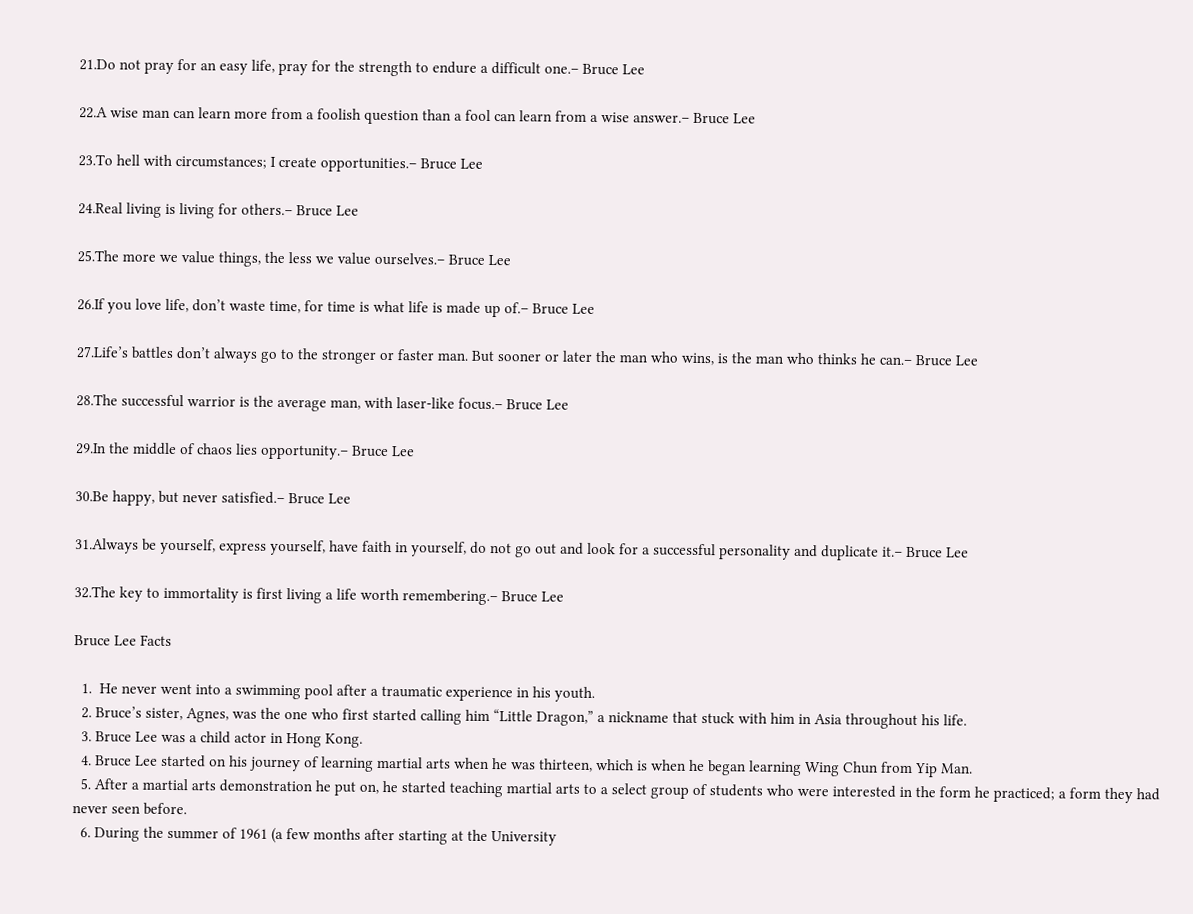21.Do not pray for an easy life, pray for the strength to endure a difficult one.– Bruce Lee

22.A wise man can learn more from a foolish question than a fool can learn from a wise answer.– Bruce Lee

23.To hell with circumstances; I create opportunities.– Bruce Lee

24.Real living is living for others.– Bruce Lee

25.The more we value things, the less we value ourselves.– Bruce Lee

26.If you love life, don’t waste time, for time is what life is made up of.– Bruce Lee

27.Life’s battles don’t always go to the stronger or faster man. But sooner or later the man who wins, is the man who thinks he can.– Bruce Lee

28.The successful warrior is the average man, with laser-like focus.– Bruce Lee

29.In the middle of chaos lies opportunity.– Bruce Lee

30.Be happy, but never satisfied.– Bruce Lee

31.Always be yourself, express yourself, have faith in yourself, do not go out and look for a successful personality and duplicate it.– Bruce Lee

32.The key to immortality is first living a life worth remembering.– Bruce Lee

Bruce Lee Facts

  1.  He never went into a swimming pool after a traumatic experience in his youth.
  2. Bruce’s sister, Agnes, was the one who first started calling him “Little Dragon,” a nickname that stuck with him in Asia throughout his life.
  3. Bruce Lee was a child actor in Hong Kong.
  4. Bruce Lee started on his journey of learning martial arts when he was thirteen, which is when he began learning Wing Chun from Yip Man.
  5. After a martial arts demonstration he put on, he started teaching martial arts to a select group of students who were interested in the form he practiced; a form they had never seen before.
  6. During the summer of 1961 (a few months after starting at the University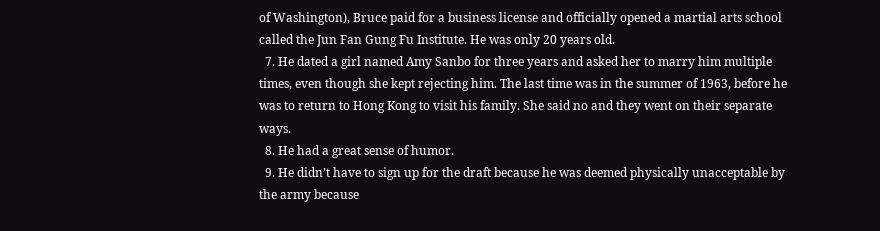of Washington), Bruce paid for a business license and officially opened a martial arts school called the Jun Fan Gung Fu Institute. He was only 20 years old.
  7. He dated a girl named Amy Sanbo for three years and asked her to marry him multiple times, even though she kept rejecting him. The last time was in the summer of 1963, before he was to return to Hong Kong to visit his family. She said no and they went on their separate ways.
  8. He had a great sense of humor.
  9. He didn’t have to sign up for the draft because he was deemed physically unacceptable by the army because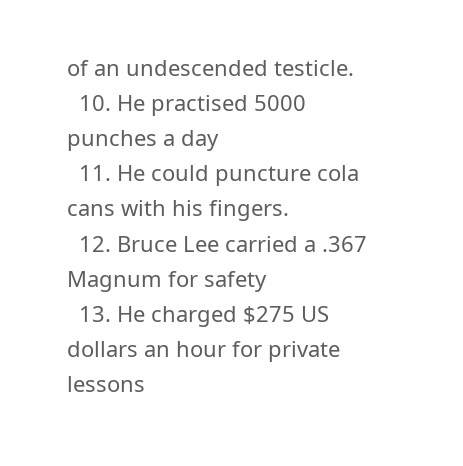of an undescended testicle.
  10. He practised 5000 punches a day
  11. He could puncture cola cans with his fingers.
  12. Bruce Lee carried a .367 Magnum for safety
  13. He charged $275 US dollars an hour for private lessons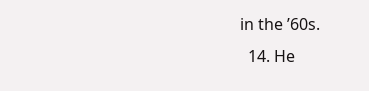in the ’60s.
  14. He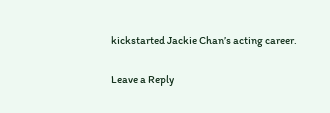kickstarted Jackie Chan’s acting career.

Leave a Reply